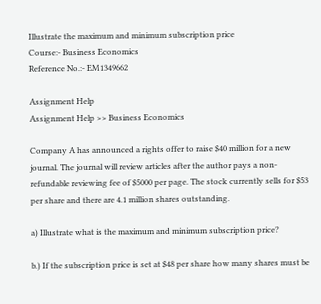Illustrate the maximum and minimum subscription price
Course:- Business Economics
Reference No.:- EM1349662

Assignment Help
Assignment Help >> Business Economics

Company A has announced a rights offer to raise $40 million for a new journal. The journal will review articles after the author pays a non-refundable reviewing fee of $5000 per page. The stock currently sells for $53 per share and there are 4.1 million shares outstanding.

a) Illustrate what is the maximum and minimum subscription price?

b.) If the subscription price is set at $48 per share how many shares must be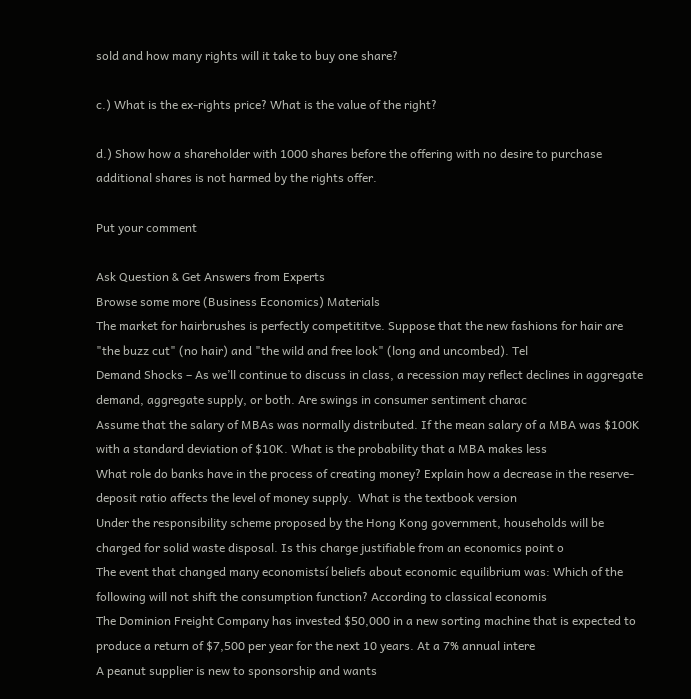sold and how many rights will it take to buy one share?

c.) What is the ex-rights price? What is the value of the right?

d.) Show how a shareholder with 1000 shares before the offering with no desire to purchase additional shares is not harmed by the rights offer.

Put your comment

Ask Question & Get Answers from Experts
Browse some more (Business Economics) Materials
The market for hairbrushes is perfectly competititve. Suppose that the new fashions for hair are "the buzz cut" (no hair) and "the wild and free look" (long and uncombed). Tel
Demand Shocks – As we’ll continue to discuss in class, a recession may reflect declines in aggregate demand, aggregate supply, or both. Are swings in consumer sentiment charac
Assume that the salary of MBAs was normally distributed. If the mean salary of a MBA was $100K with a standard deviation of $10K. What is the probability that a MBA makes less
What role do banks have in the process of creating money? Explain how a decrease in the reserve-deposit ratio affects the level of money supply.  What is the textbook version
Under the responsibility scheme proposed by the Hong Kong government, households will be charged for solid waste disposal. Is this charge justifiable from an economics point o
The event that changed many economistsí beliefs about economic equilibrium was: Which of the following will not shift the consumption function? According to classical economis
The Dominion Freight Company has invested $50,000 in a new sorting machine that is expected to produce a return of $7,500 per year for the next 10 years. At a 7% annual intere
A peanut supplier is new to sponsorship and wants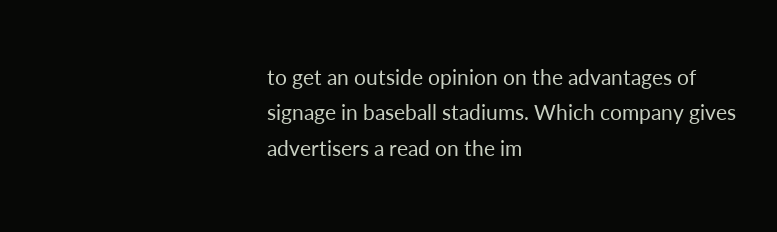to get an outside opinion on the advantages of signage in baseball stadiums. Which company gives advertisers a read on the im